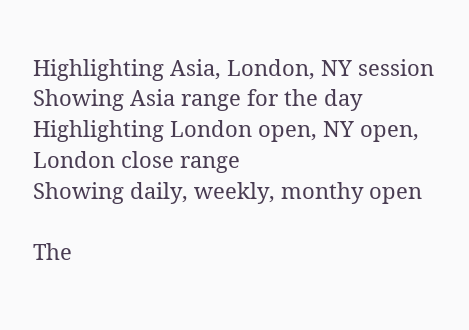Highlighting Asia, London, NY session
Showing Asia range for the day
Highlighting London open, NY open, London close range
Showing daily, weekly, monthy open

The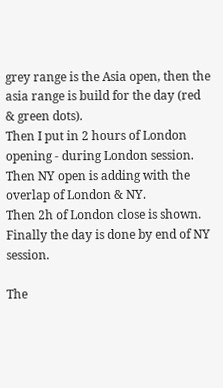grey range is the Asia open, then the asia range is build for the day (red & green dots).
Then I put in 2 hours of London opening - during London session.
Then NY open is adding with the overlap of London & NY.
Then 2h of London close is shown.
Finally the day is done by end of NY session.

The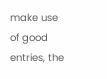make use of good entries, the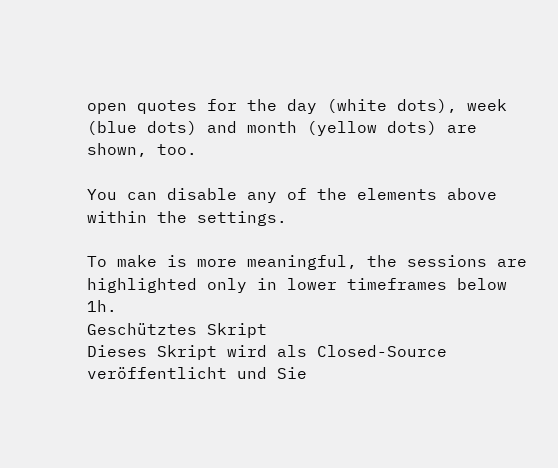open quotes for the day (white dots), week (blue dots) and month (yellow dots) are shown, too.

You can disable any of the elements above within the settings.

To make is more meaningful, the sessions are highlighted only in lower timeframes below 1h.
Geschütztes Skript
Dieses Skript wird als Closed-Source veröffentlicht und Sie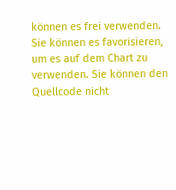können es frei verwenden. Sie können es favorisieren, um es auf dem Chart zu verwenden. Sie können den Quellcode nicht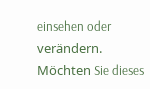einsehen oder verändern.
Möchten Sie dieses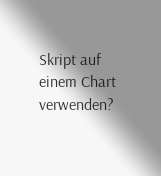Skript auf einem Chart verwenden?